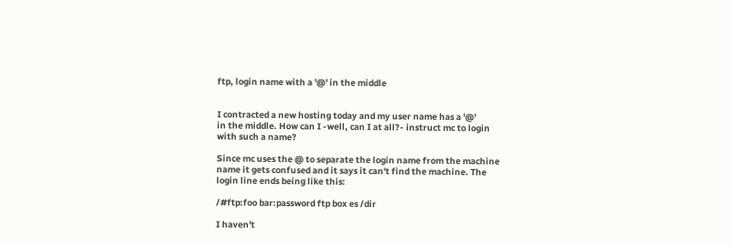ftp, login name with a '@' in the middle


I contracted a new hosting today and my user name has a '@'
in the middle. How can I -well, can I at all?- instruct mc to login
with such a name?

Since mc uses the @ to separate the login name from the machine
name it gets confused and it says it can't find the machine. The
login line ends being like this:

/#ftp:foo bar:password ftp box es /dir

I haven't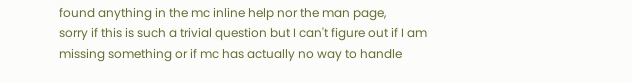found anything in the mc inline help nor the man page,
sorry if this is such a trivial question but I can't figure out if I am
missing something or if mc has actually no way to handle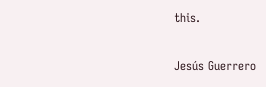this.

Jesús Guerrero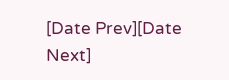[Date Prev][Date Next]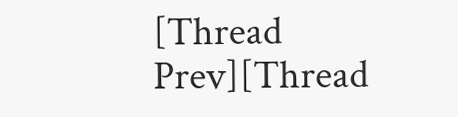[Thread Prev][Thread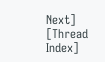Next]   [Thread Index]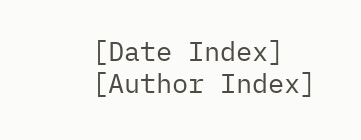[Date Index] [Author Index]